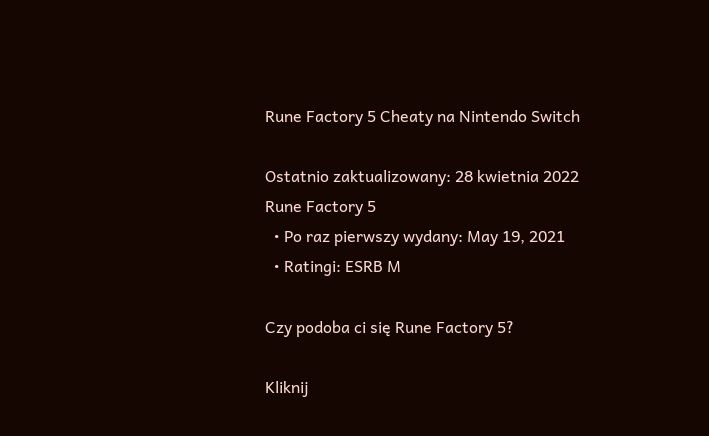Rune Factory 5 Cheaty na Nintendo Switch

Ostatnio zaktualizowany: 28 kwietnia 2022
Rune Factory 5
  • Po raz pierwszy wydany: May 19, 2021
  • Ratingi: ESRB M

Czy podoba ci się Rune Factory 5?

Kliknij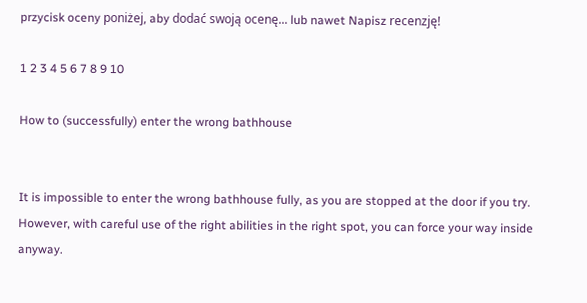przycisk oceny poniżej, aby dodać swoją ocenę... lub nawet Napisz recenzję!

1 2 3 4 5 6 7 8 9 10

How to (successfully) enter the wrong bathhouse


It is impossible to enter the wrong bathhouse fully, as you are stopped at the door if you try. However, with careful use of the right abilities in the right spot, you can force your way inside anyway.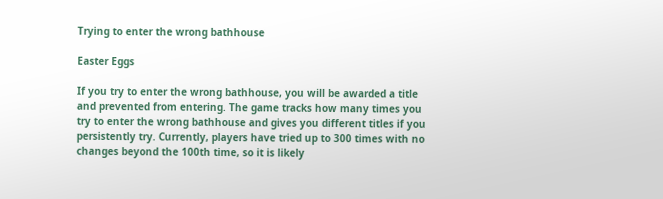Trying to enter the wrong bathhouse

Easter Eggs

If you try to enter the wrong bathhouse, you will be awarded a title and prevented from entering. The game tracks how many times you try to enter the wrong bathhouse and gives you different titles if you persistently try. Currently, players have tried up to 300 times with no changes beyond the 100th time, so it is likely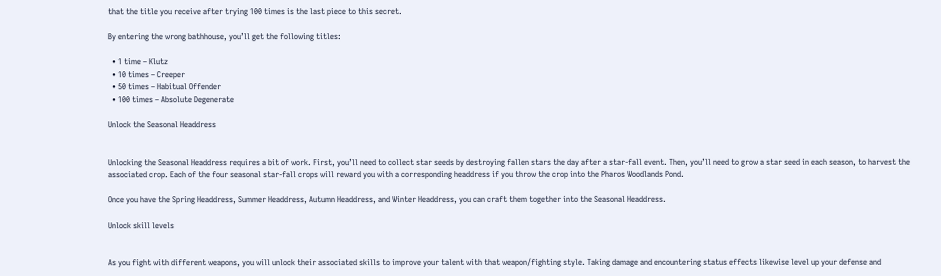that the title you receive after trying 100 times is the last piece to this secret.

By entering the wrong bathhouse, you’ll get the following titles:

  • 1 time – Klutz
  • 10 times – Creeper
  • 50 times – Habitual Offender
  • 100 times – Absolute Degenerate

Unlock the Seasonal Headdress


Unlocking the Seasonal Headdress requires a bit of work. First, you’ll need to collect star seeds by destroying fallen stars the day after a star-fall event. Then, you’ll need to grow a star seed in each season, to harvest the associated crop. Each of the four seasonal star-fall crops will reward you with a corresponding headdress if you throw the crop into the Pharos Woodlands Pond.

Once you have the Spring Headdress, Summer Headdress, Autumn Headdress, and Winter Headdress, you can craft them together into the Seasonal Headdress.

Unlock skill levels


As you fight with different weapons, you will unlock their associated skills to improve your talent with that weapon/fighting style. Taking damage and encountering status effects likewise level up your defense and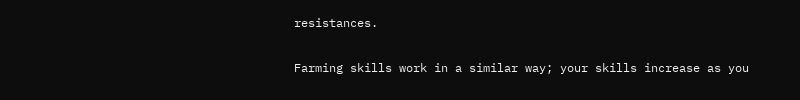resistances.

Farming skills work in a similar way; your skills increase as you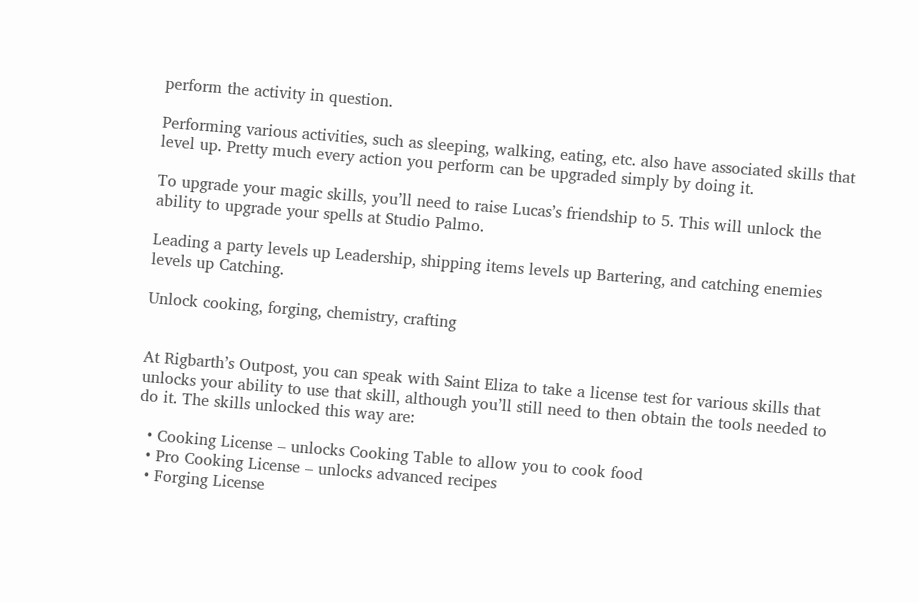perform the activity in question.

Performing various activities, such as sleeping, walking, eating, etc. also have associated skills that level up. Pretty much every action you perform can be upgraded simply by doing it.

To upgrade your magic skills, you’ll need to raise Lucas’s friendship to 5. This will unlock the ability to upgrade your spells at Studio Palmo.

Leading a party levels up Leadership, shipping items levels up Bartering, and catching enemies levels up Catching.

Unlock cooking, forging, chemistry, crafting


At Rigbarth’s Outpost, you can speak with Saint Eliza to take a license test for various skills that unlocks your ability to use that skill, although you’ll still need to then obtain the tools needed to do it. The skills unlocked this way are:

  • Cooking License – unlocks Cooking Table to allow you to cook food
  • Pro Cooking License – unlocks advanced recipes
  • Forging License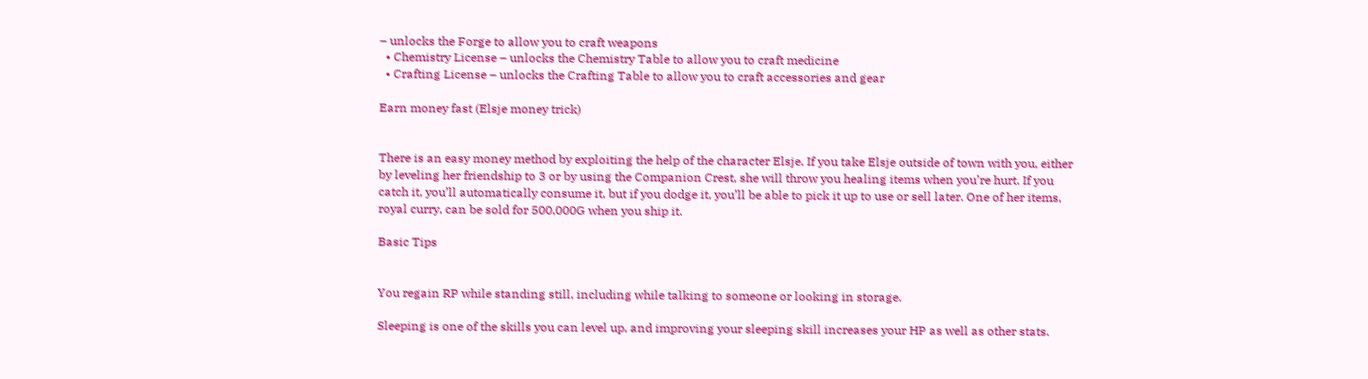– unlocks the Forge to allow you to craft weapons
  • Chemistry License – unlocks the Chemistry Table to allow you to craft medicine
  • Crafting License – unlocks the Crafting Table to allow you to craft accessories and gear

Earn money fast (Elsje money trick)


There is an easy money method by exploiting the help of the character Elsje. If you take Elsje outside of town with you, either by leveling her friendship to 3 or by using the Companion Crest, she will throw you healing items when you’re hurt. If you catch it, you’ll automatically consume it, but if you dodge it, you’ll be able to pick it up to use or sell later. One of her items, royal curry, can be sold for 500,000G when you ship it.

Basic Tips


You regain RP while standing still, including while talking to someone or looking in storage.

Sleeping is one of the skills you can level up, and improving your sleeping skill increases your HP as well as other stats.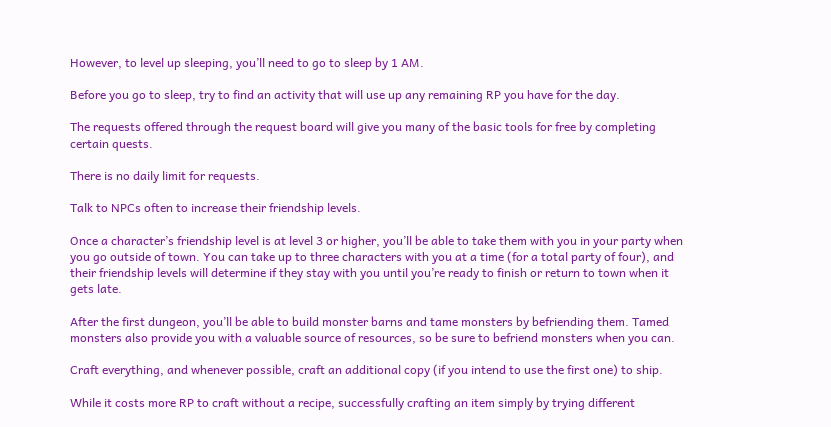However, to level up sleeping, you’ll need to go to sleep by 1 AM.

Before you go to sleep, try to find an activity that will use up any remaining RP you have for the day.

The requests offered through the request board will give you many of the basic tools for free by completing certain quests.

There is no daily limit for requests.

Talk to NPCs often to increase their friendship levels.

Once a character’s friendship level is at level 3 or higher, you’ll be able to take them with you in your party when you go outside of town. You can take up to three characters with you at a time (for a total party of four), and their friendship levels will determine if they stay with you until you’re ready to finish or return to town when it gets late.

After the first dungeon, you’ll be able to build monster barns and tame monsters by befriending them. Tamed monsters also provide you with a valuable source of resources, so be sure to befriend monsters when you can.

Craft everything, and whenever possible, craft an additional copy (if you intend to use the first one) to ship.

While it costs more RP to craft without a recipe, successfully crafting an item simply by trying different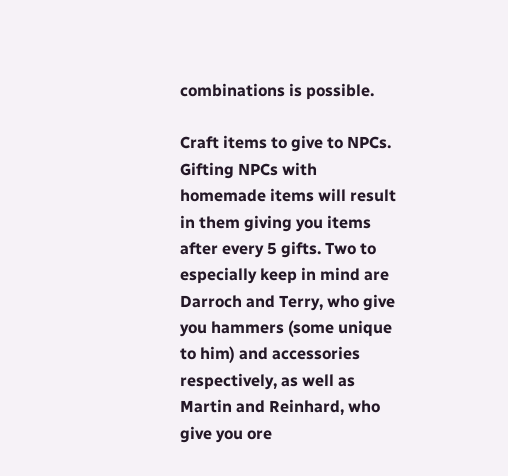combinations is possible.

Craft items to give to NPCs. Gifting NPCs with homemade items will result in them giving you items after every 5 gifts. Two to especially keep in mind are Darroch and Terry, who give you hammers (some unique to him) and accessories respectively, as well as Martin and Reinhard, who give you ore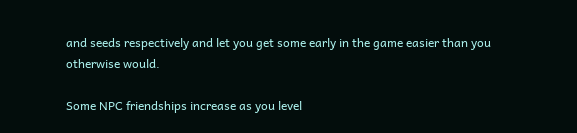and seeds respectively and let you get some early in the game easier than you otherwise would.

Some NPC friendships increase as you level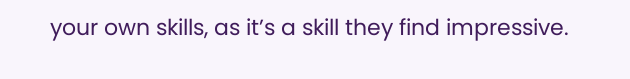your own skills, as it’s a skill they find impressive.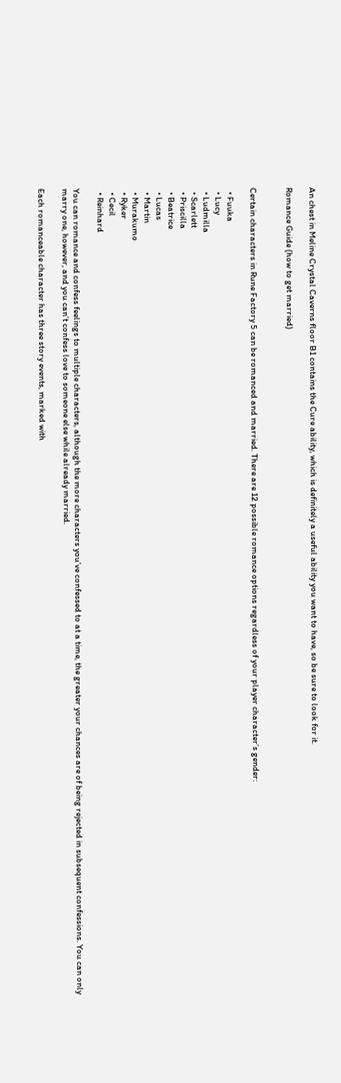An chest in Meline Crystal Caverns floor B1 contains the Cure ability, which is definitely a useful ability you want to have, so be sure to look for it.

Romance Guide (how to get married)


Certain characters in Rune Factory 5 can be romanced and married. There are 12 possible romance options regardless of your player character’s gender:

  • Fuuka
  • Lucy
  • Ludmilla
  • Scarlett
  • Priscilla
  • Beatrice
  • Lucas
  • Martin
  • Murakumo
  • Ryker
  • Cecil
  • Reinhard

You can romance and confess feelings to multiple characters, although the more characters you’ve confessed to at a time, the greater your chances are of being rejected in subsequent confessions. You can only marry one, however, and you can’t confess love to someone else while already married.

Each romanceable character has three story events, marked with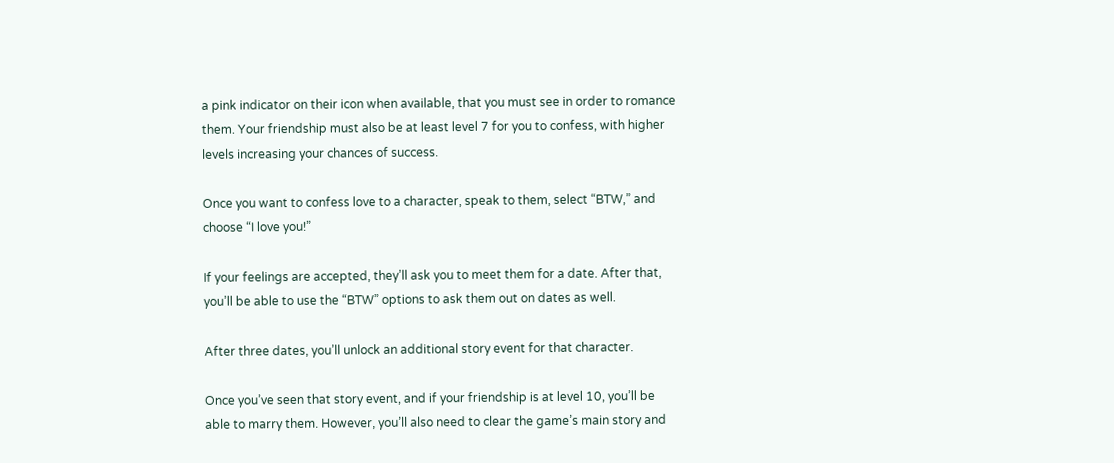a pink indicator on their icon when available, that you must see in order to romance them. Your friendship must also be at least level 7 for you to confess, with higher levels increasing your chances of success.

Once you want to confess love to a character, speak to them, select “BTW,” and choose “I love you!”

If your feelings are accepted, they’ll ask you to meet them for a date. After that, you’ll be able to use the “BTW” options to ask them out on dates as well.

After three dates, you’ll unlock an additional story event for that character.

Once you’ve seen that story event, and if your friendship is at level 10, you’ll be able to marry them. However, you’ll also need to clear the game’s main story and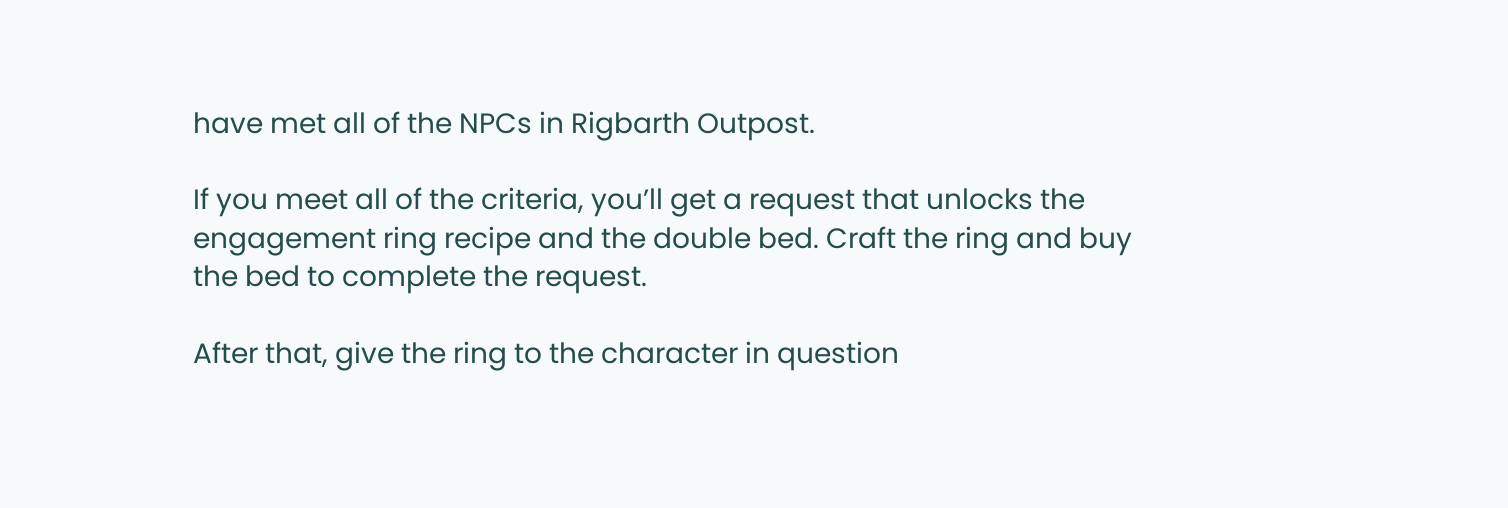have met all of the NPCs in Rigbarth Outpost.

If you meet all of the criteria, you’ll get a request that unlocks the engagement ring recipe and the double bed. Craft the ring and buy the bed to complete the request.

After that, give the ring to the character in question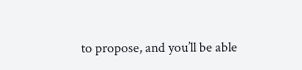to propose, and you’ll be able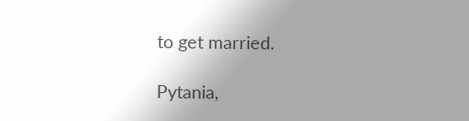to get married.

Pytania,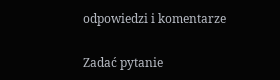odpowiedzi i komentarze

Zadać pytanie